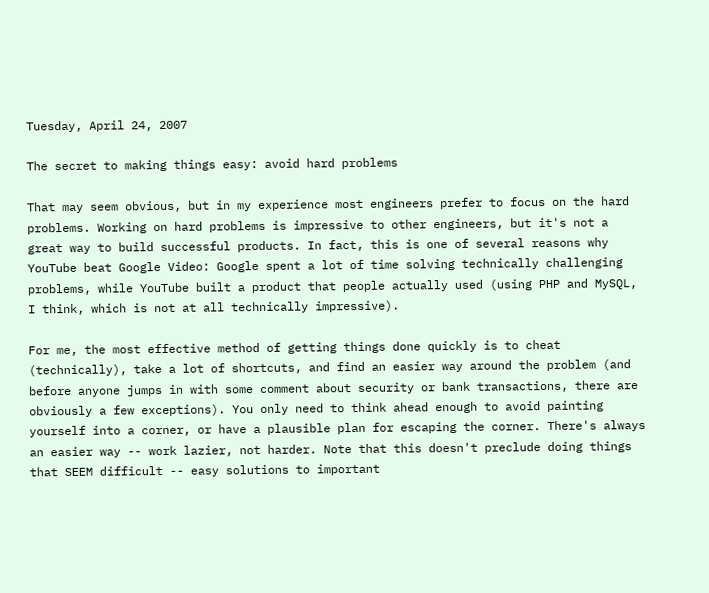Tuesday, April 24, 2007

The secret to making things easy: avoid hard problems

That may seem obvious, but in my experience most engineers prefer to focus on the hard problems. Working on hard problems is impressive to other engineers, but it's not a great way to build successful products. In fact, this is one of several reasons why YouTube beat Google Video: Google spent a lot of time solving technically challenging problems, while YouTube built a product that people actually used (using PHP and MySQL, I think, which is not at all technically impressive).

For me, the most effective method of getting things done quickly is to cheat (technically), take a lot of shortcuts, and find an easier way around the problem (and before anyone jumps in with some comment about security or bank transactions, there are obviously a few exceptions). You only need to think ahead enough to avoid painting yourself into a corner, or have a plausible plan for escaping the corner. There's always an easier way -- work lazier, not harder. Note that this doesn't preclude doing things that SEEM difficult -- easy solutions to important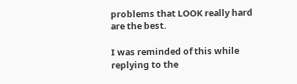problems that LOOK really hard are the best.

I was reminded of this while replying to the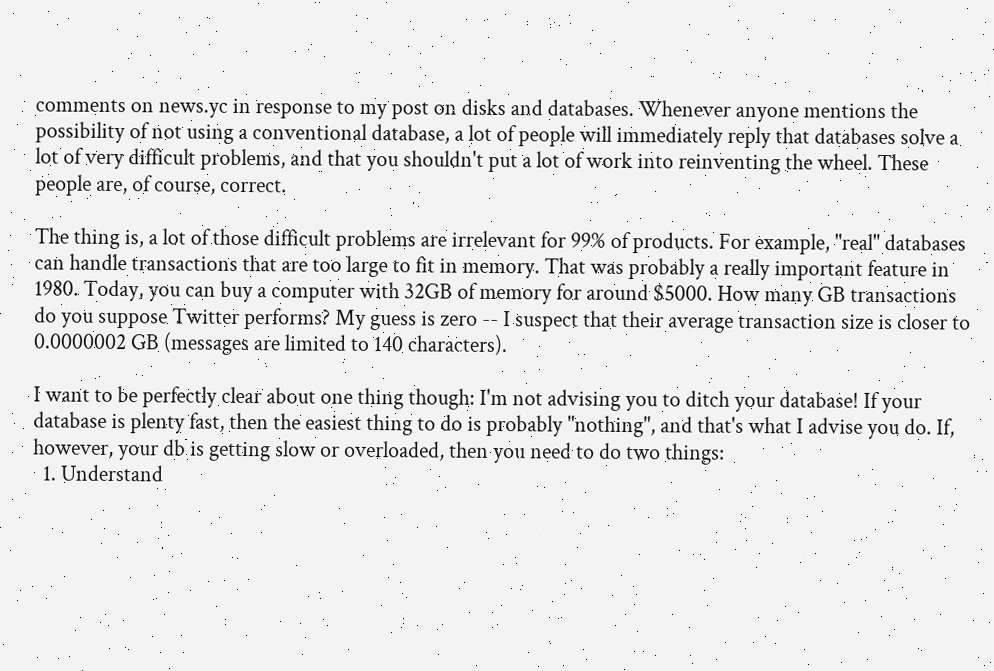comments on news.yc in response to my post on disks and databases. Whenever anyone mentions the possibility of not using a conventional database, a lot of people will immediately reply that databases solve a lot of very difficult problems, and that you shouldn't put a lot of work into reinventing the wheel. These people are, of course, correct.

The thing is, a lot of those difficult problems are irrelevant for 99% of products. For example, "real" databases can handle transactions that are too large to fit in memory. That was probably a really important feature in 1980. Today, you can buy a computer with 32GB of memory for around $5000. How many GB transactions do you suppose Twitter performs? My guess is zero -- I suspect that their average transaction size is closer to 0.0000002 GB (messages are limited to 140 characters).

I want to be perfectly clear about one thing though: I'm not advising you to ditch your database! If your database is plenty fast, then the easiest thing to do is probably "nothing", and that's what I advise you do. If, however, your db is getting slow or overloaded, then you need to do two things:
  1. Understand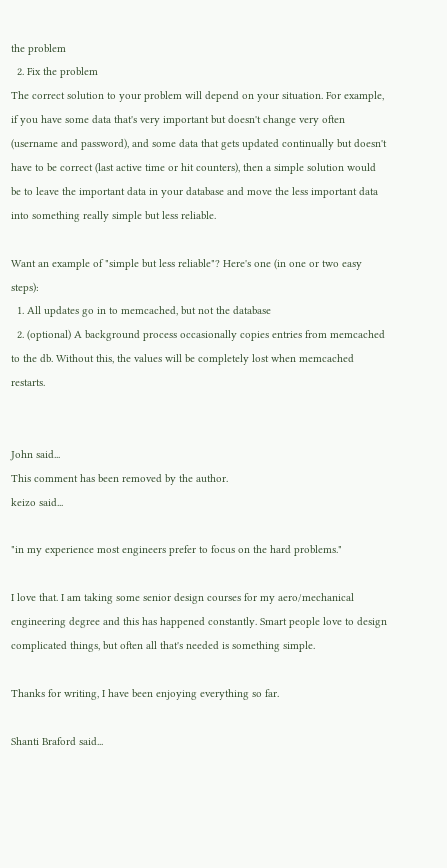the problem
  2. Fix the problem
The correct solution to your problem will depend on your situation. For example, if you have some data that's very important but doesn't change very often (username and password), and some data that gets updated continually but doesn't have to be correct (last active time or hit counters), then a simple solution would be to leave the important data in your database and move the less important data into something really simple but less reliable.

Want an example of "simple but less reliable"? Here's one (in one or two easy steps):
  1. All updates go in to memcached, but not the database
  2. (optional) A background process occasionally copies entries from memcached to the db. Without this, the values will be completely lost when memcached restarts.


John said...
This comment has been removed by the author.
keizo said...

"in my experience most engineers prefer to focus on the hard problems."

I love that. I am taking some senior design courses for my aero/mechanical engineering degree and this has happened constantly. Smart people love to design complicated things, but often all that's needed is something simple.

Thanks for writing, I have been enjoying everything so far.

Shanti Braford said...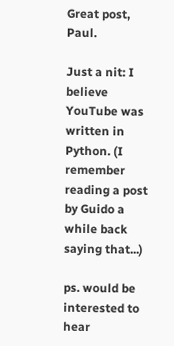Great post, Paul.

Just a nit: I believe YouTube was written in Python. (I remember reading a post by Guido a while back saying that...)

ps. would be interested to hear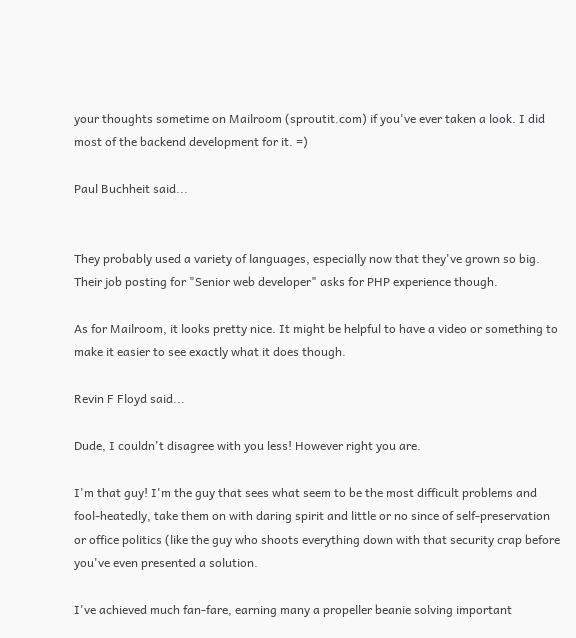your thoughts sometime on Mailroom (sproutit.com) if you've ever taken a look. I did most of the backend development for it. =)

Paul Buchheit said...


They probably used a variety of languages, especially now that they've grown so big. Their job posting for "Senior web developer" asks for PHP experience though.

As for Mailroom, it looks pretty nice. It might be helpful to have a video or something to make it easier to see exactly what it does though.

Revin F Floyd said...

Dude, I couldn't disagree with you less! However right you are.

I'm that guy! I'm the guy that sees what seem to be the most difficult problems and fool-heatedly, take them on with daring spirit and little or no since of self-preservation or office politics (like the guy who shoots everything down with that security crap before you've even presented a solution.

I've achieved much fan-fare, earning many a propeller beanie solving important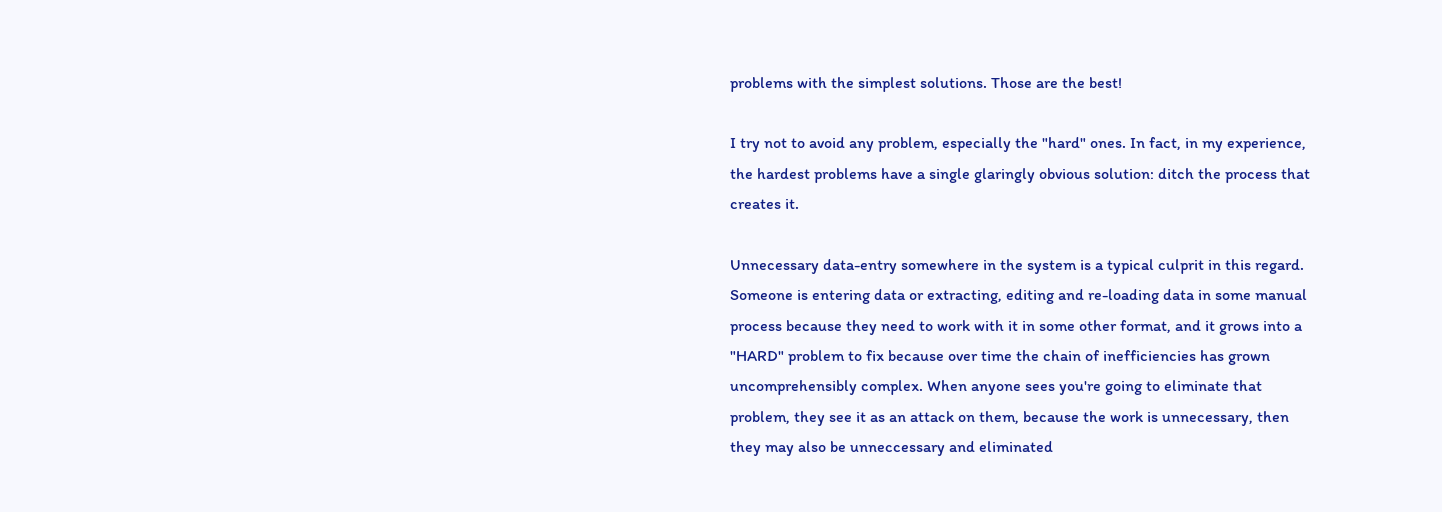problems with the simplest solutions. Those are the best!

I try not to avoid any problem, especially the "hard" ones. In fact, in my experience, the hardest problems have a single glaringly obvious solution: ditch the process that creates it.

Unnecessary data-entry somewhere in the system is a typical culprit in this regard. Someone is entering data or extracting, editing and re-loading data in some manual process because they need to work with it in some other format, and it grows into a "HARD" problem to fix because over time the chain of inefficiencies has grown uncomprehensibly complex. When anyone sees you're going to eliminate that problem, they see it as an attack on them, because the work is unnecessary, then they may also be unneccessary and eliminated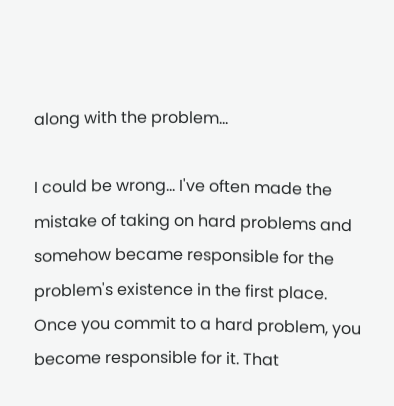along with the problem...

I could be wrong... I've often made the mistake of taking on hard problems and somehow became responsible for the problem's existence in the first place. Once you commit to a hard problem, you become responsible for it. That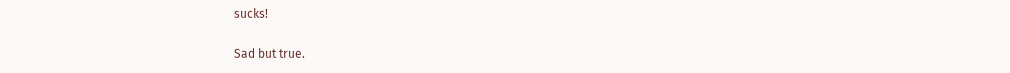sucks!

Sad but true.